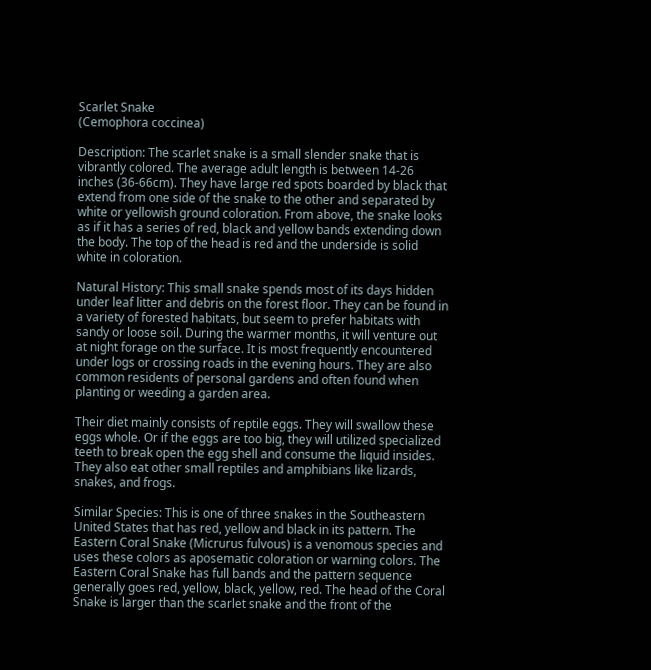Scarlet Snake
(Cemophora coccinea)

Description: The scarlet snake is a small slender snake that is vibrantly colored. The average adult length is between 14-26 inches (36-66cm). They have large red spots boarded by black that extend from one side of the snake to the other and separated by white or yellowish ground coloration. From above, the snake looks as if it has a series of red, black and yellow bands extending down the body. The top of the head is red and the underside is solid white in coloration.

Natural History: This small snake spends most of its days hidden under leaf litter and debris on the forest floor. They can be found in a variety of forested habitats, but seem to prefer habitats with sandy or loose soil. During the warmer months, it will venture out at night forage on the surface. It is most frequently encountered under logs or crossing roads in the evening hours. They are also common residents of personal gardens and often found when planting or weeding a garden area.

Their diet mainly consists of reptile eggs. They will swallow these eggs whole. Or if the eggs are too big, they will utilized specialized teeth to break open the egg shell and consume the liquid insides. They also eat other small reptiles and amphibians like lizards, snakes, and frogs.

Similar Species: This is one of three snakes in the Southeastern United States that has red, yellow and black in its pattern. The Eastern Coral Snake (Micrurus fulvous) is a venomous species and uses these colors as aposematic coloration or warning colors. The Eastern Coral Snake has full bands and the pattern sequence generally goes red, yellow, black, yellow, red. The head of the Coral Snake is larger than the scarlet snake and the front of the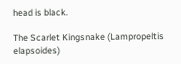head is black.

The Scarlet Kingsnake (Lampropeltis elapsoides)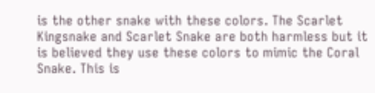is the other snake with these colors. The Scarlet Kingsnake and Scarlet Snake are both harmless but it is believed they use these colors to mimic the Coral Snake. This is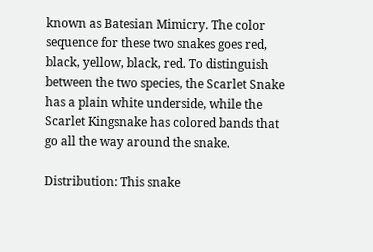known as Batesian Mimicry. The color sequence for these two snakes goes red, black, yellow, black, red. To distinguish between the two species, the Scarlet Snake has a plain white underside, while the Scarlet Kingsnake has colored bands that go all the way around the snake.

Distribution: This snake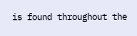is found throughout the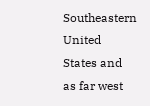Southeastern United States and as far west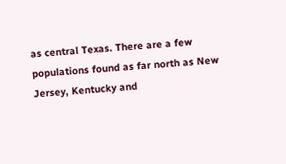as central Texas. There are a few populations found as far north as New Jersey, Kentucky and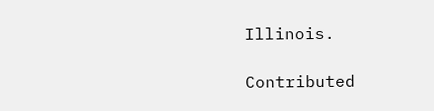Illinois.

Contributed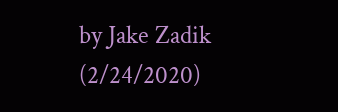by Jake Zadik (2/24/2020)